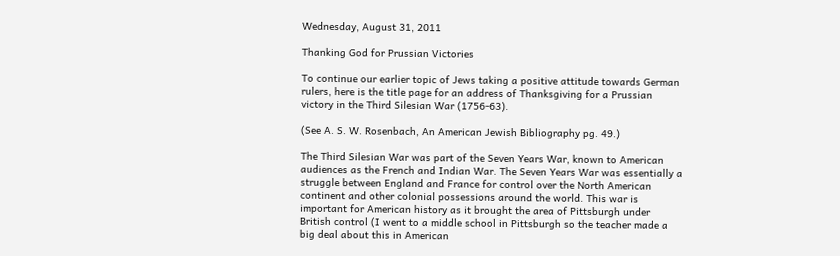Wednesday, August 31, 2011

Thanking God for Prussian Victories

To continue our earlier topic of Jews taking a positive attitude towards German rulers, here is the title page for an address of Thanksgiving for a Prussian victory in the Third Silesian War (1756-63).

(See A. S. W. Rosenbach, An American Jewish Bibliography pg. 49.)

The Third Silesian War was part of the Seven Years War, known to American audiences as the French and Indian War. The Seven Years War was essentially a struggle between England and France for control over the North American continent and other colonial possessions around the world. This war is important for American history as it brought the area of Pittsburgh under British control (I went to a middle school in Pittsburgh so the teacher made a big deal about this in American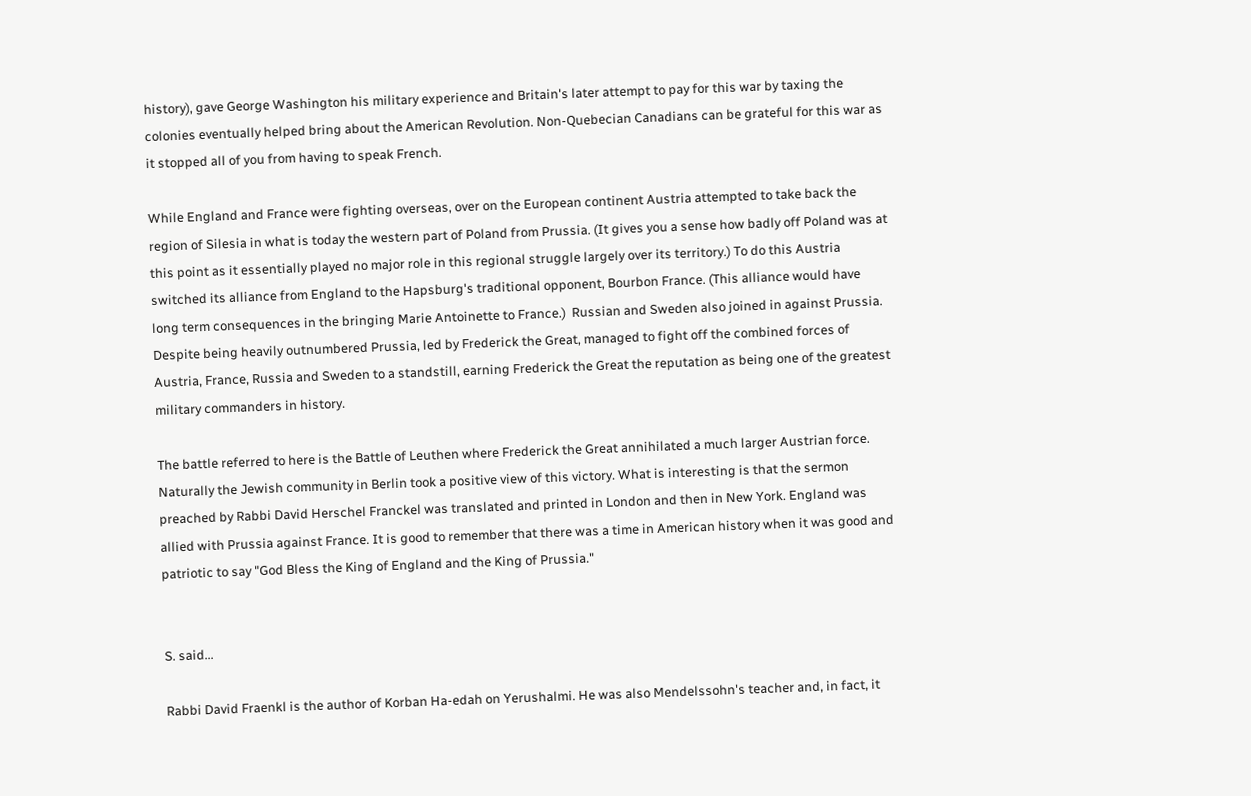history), gave George Washington his military experience and Britain's later attempt to pay for this war by taxing the colonies eventually helped bring about the American Revolution. Non-Quebecian Canadians can be grateful for this war as it stopped all of you from having to speak French.

While England and France were fighting overseas, over on the European continent Austria attempted to take back the region of Silesia in what is today the western part of Poland from Prussia. (It gives you a sense how badly off Poland was at this point as it essentially played no major role in this regional struggle largely over its territory.) To do this Austria switched its alliance from England to the Hapsburg's traditional opponent, Bourbon France. (This alliance would have long term consequences in the bringing Marie Antoinette to France.)  Russian and Sweden also joined in against Prussia. Despite being heavily outnumbered Prussia, led by Frederick the Great, managed to fight off the combined forces of Austria, France, Russia and Sweden to a standstill, earning Frederick the Great the reputation as being one of the greatest military commanders in history.

The battle referred to here is the Battle of Leuthen where Frederick the Great annihilated a much larger Austrian force. Naturally the Jewish community in Berlin took a positive view of this victory. What is interesting is that the sermon preached by Rabbi David Herschel Franckel was translated and printed in London and then in New York. England was allied with Prussia against France. It is good to remember that there was a time in American history when it was good and patriotic to say "God Bless the King of England and the King of Prussia."


S. said...

Rabbi David Fraenkl is the author of Korban Ha-edah on Yerushalmi. He was also Mendelssohn's teacher and, in fact, it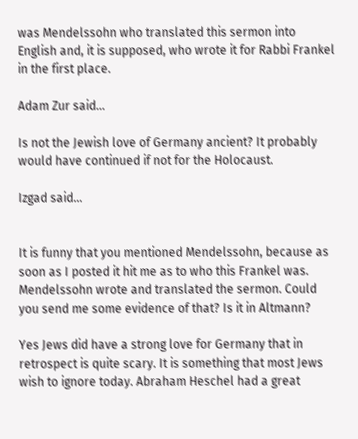was Mendelssohn who translated this sermon into English and, it is supposed, who wrote it for Rabbi Frankel in the first place.

Adam Zur said...

Is not the Jewish love of Germany ancient? It probably would have continued if not for the Holocaust.

Izgad said...


It is funny that you mentioned Mendelssohn, because as soon as I posted it hit me as to who this Frankel was. Mendelssohn wrote and translated the sermon. Could you send me some evidence of that? Is it in Altmann?

Yes Jews did have a strong love for Germany that in retrospect is quite scary. It is something that most Jews wish to ignore today. Abraham Heschel had a great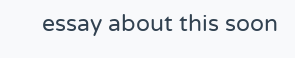essay about this soon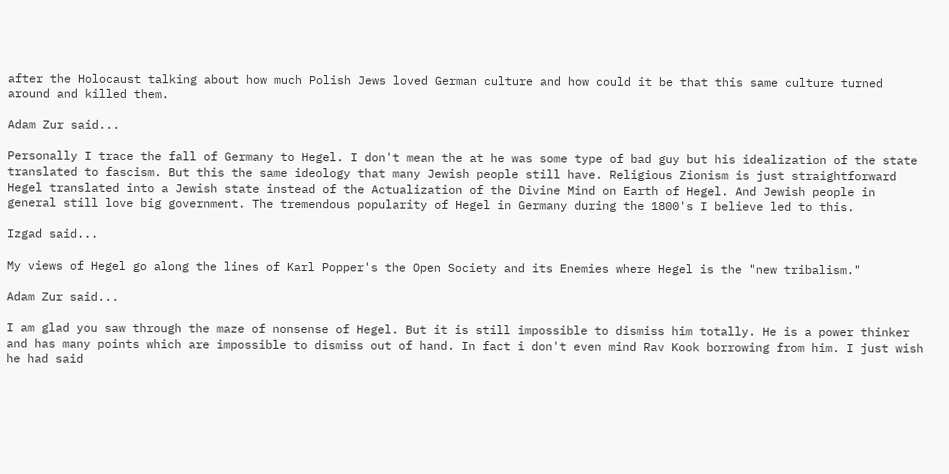after the Holocaust talking about how much Polish Jews loved German culture and how could it be that this same culture turned around and killed them.

Adam Zur said...

Personally I trace the fall of Germany to Hegel. I don't mean the at he was some type of bad guy but his idealization of the state translated to fascism. But this the same ideology that many Jewish people still have. Religious Zionism is just straightforward Hegel translated into a Jewish state instead of the Actualization of the Divine Mind on Earth of Hegel. And Jewish people in general still love big government. The tremendous popularity of Hegel in Germany during the 1800's I believe led to this.

Izgad said...

My views of Hegel go along the lines of Karl Popper's the Open Society and its Enemies where Hegel is the "new tribalism."

Adam Zur said...

I am glad you saw through the maze of nonsense of Hegel. But it is still impossible to dismiss him totally. He is a power thinker and has many points which are impossible to dismiss out of hand. In fact i don't even mind Rav Kook borrowing from him. I just wish he had said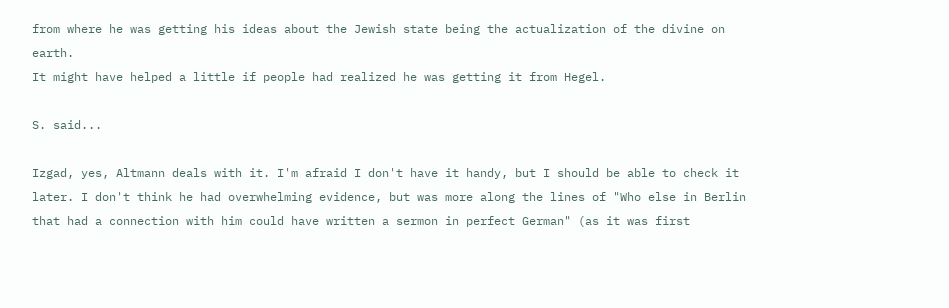from where he was getting his ideas about the Jewish state being the actualization of the divine on earth.
It might have helped a little if people had realized he was getting it from Hegel.

S. said...

Izgad, yes, Altmann deals with it. I'm afraid I don't have it handy, but I should be able to check it later. I don't think he had overwhelming evidence, but was more along the lines of "Who else in Berlin that had a connection with him could have written a sermon in perfect German" (as it was first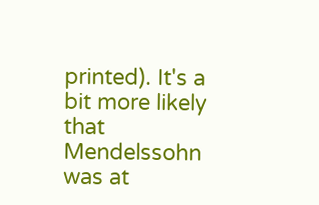printed). It's a bit more likely that Mendelssohn was at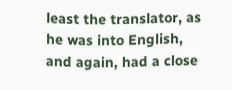least the translator, as he was into English, and again, had a close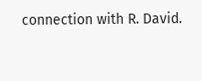connection with R. David.